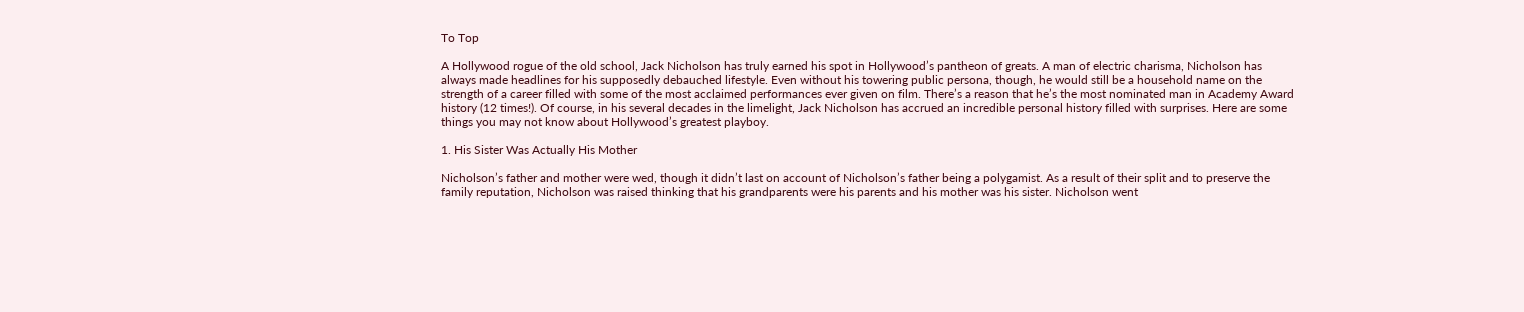To Top

A Hollywood rogue of the old school, Jack Nicholson has truly earned his spot in Hollywood’s pantheon of greats. A man of electric charisma, Nicholson has always made headlines for his supposedly debauched lifestyle. Even without his towering public persona, though, he would still be a household name on the strength of a career filled with some of the most acclaimed performances ever given on film. There’s a reason that he’s the most nominated man in Academy Award history (12 times!). Of course, in his several decades in the limelight, Jack Nicholson has accrued an incredible personal history filled with surprises. Here are some things you may not know about Hollywood’s greatest playboy.

1. His Sister Was Actually His Mother

Nicholson’s father and mother were wed, though it didn’t last on account of Nicholson’s father being a polygamist. As a result of their split and to preserve the family reputation, Nicholson was raised thinking that his grandparents were his parents and his mother was his sister. Nicholson went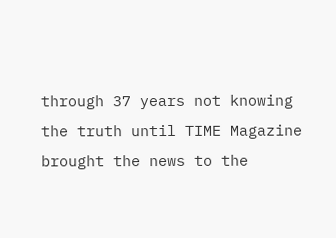through 37 years not knowing the truth until TIME Magazine brought the news to the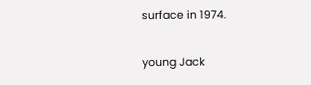surface in 1974.

young Jack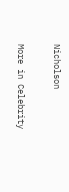Nicholson

More in Celebrity